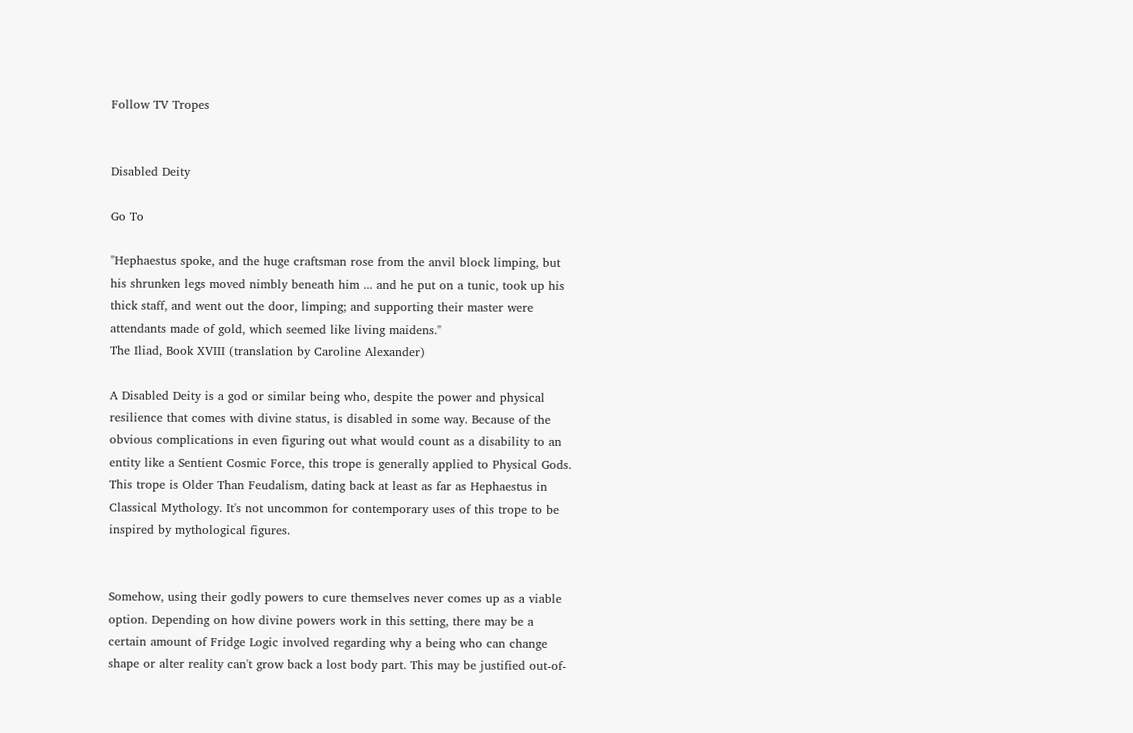Follow TV Tropes


Disabled Deity

Go To

"Hephaestus spoke, and the huge craftsman rose from the anvil block limping, but his shrunken legs moved nimbly beneath him ... and he put on a tunic, took up his thick staff, and went out the door, limping; and supporting their master were attendants made of gold, which seemed like living maidens."
The Iliad, Book XVIII (translation by Caroline Alexander)

A Disabled Deity is a god or similar being who, despite the power and physical resilience that comes with divine status, is disabled in some way. Because of the obvious complications in even figuring out what would count as a disability to an entity like a Sentient Cosmic Force, this trope is generally applied to Physical Gods. This trope is Older Than Feudalism, dating back at least as far as Hephaestus in Classical Mythology. It's not uncommon for contemporary uses of this trope to be inspired by mythological figures.


Somehow, using their godly powers to cure themselves never comes up as a viable option. Depending on how divine powers work in this setting, there may be a certain amount of Fridge Logic involved regarding why a being who can change shape or alter reality can't grow back a lost body part. This may be justified out-of-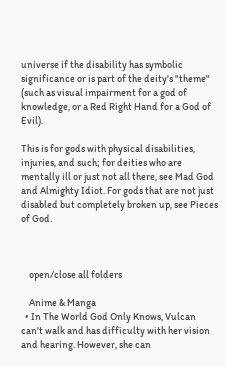universe if the disability has symbolic significance or is part of the deity's "theme" (such as visual impairment for a god of knowledge, or a Red Right Hand for a God of Evil).

This is for gods with physical disabilities, injuries, and such; for deities who are mentally ill or just not all there, see Mad God and Almighty Idiot. For gods that are not just disabled but completely broken up, see Pieces of God.



    open/close all folders

    Anime & Manga
  • In The World God Only Knows, Vulcan can't walk and has difficulty with her vision and hearing. However, she can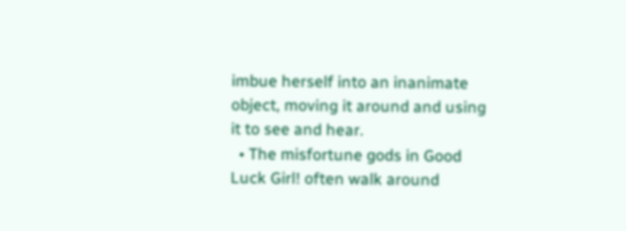imbue herself into an inanimate object, moving it around and using it to see and hear.
  • The misfortune gods in Good Luck Girl! often walk around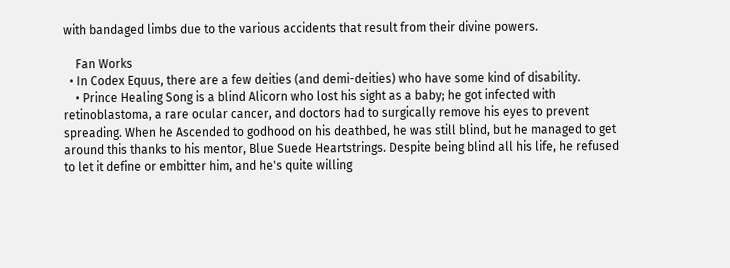with bandaged limbs due to the various accidents that result from their divine powers.

    Fan Works
  • In Codex Equus, there are a few deities (and demi-deities) who have some kind of disability.
    • Prince Healing Song is a blind Alicorn who lost his sight as a baby; he got infected with retinoblastoma, a rare ocular cancer, and doctors had to surgically remove his eyes to prevent spreading. When he Ascended to godhood on his deathbed, he was still blind, but he managed to get around this thanks to his mentor, Blue Suede Heartstrings. Despite being blind all his life, he refused to let it define or embitter him, and he's quite willing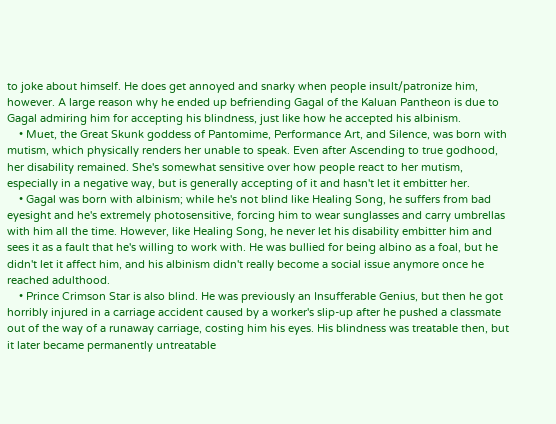to joke about himself. He does get annoyed and snarky when people insult/patronize him, however. A large reason why he ended up befriending Gagal of the Kaluan Pantheon is due to Gagal admiring him for accepting his blindness, just like how he accepted his albinism.
    • Muet, the Great Skunk goddess of Pantomime, Performance Art, and Silence, was born with mutism, which physically renders her unable to speak. Even after Ascending to true godhood, her disability remained. She's somewhat sensitive over how people react to her mutism, especially in a negative way, but is generally accepting of it and hasn't let it embitter her.
    • Gagal was born with albinism; while he's not blind like Healing Song, he suffers from bad eyesight and he's extremely photosensitive, forcing him to wear sunglasses and carry umbrellas with him all the time. However, like Healing Song, he never let his disability embitter him and sees it as a fault that he's willing to work with. He was bullied for being albino as a foal, but he didn't let it affect him, and his albinism didn't really become a social issue anymore once he reached adulthood.
    • Prince Crimson Star is also blind. He was previously an Insufferable Genius, but then he got horribly injured in a carriage accident caused by a worker's slip-up after he pushed a classmate out of the way of a runaway carriage, costing him his eyes. His blindness was treatable then, but it later became permanently untreatable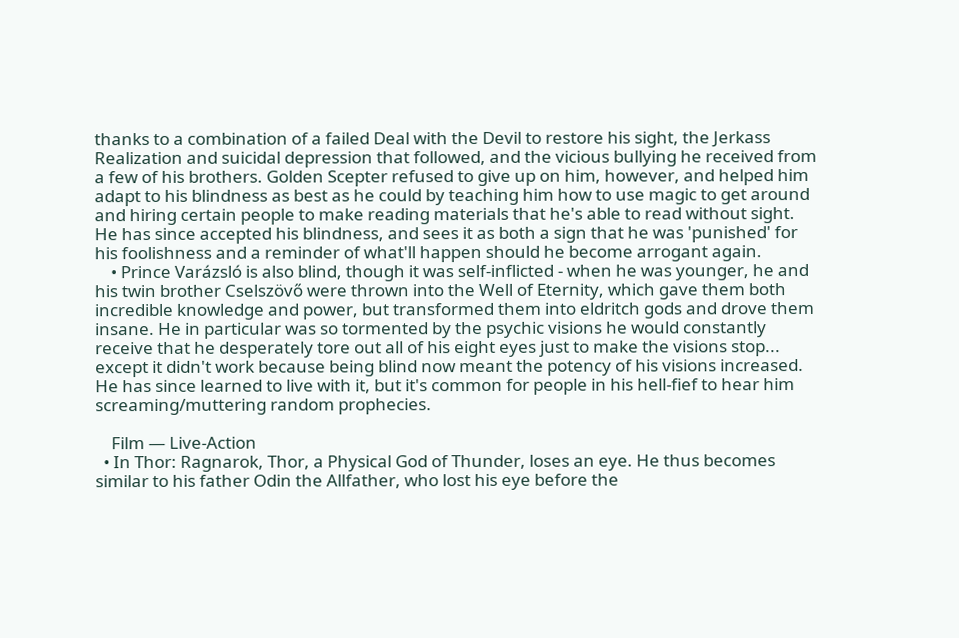thanks to a combination of a failed Deal with the Devil to restore his sight, the Jerkass Realization and suicidal depression that followed, and the vicious bullying he received from a few of his brothers. Golden Scepter refused to give up on him, however, and helped him adapt to his blindness as best as he could by teaching him how to use magic to get around and hiring certain people to make reading materials that he's able to read without sight. He has since accepted his blindness, and sees it as both a sign that he was 'punished' for his foolishness and a reminder of what'll happen should he become arrogant again.
    • Prince Varázsló is also blind, though it was self-inflicted - when he was younger, he and his twin brother Cselszövő were thrown into the Well of Eternity, which gave them both incredible knowledge and power, but transformed them into eldritch gods and drove them insane. He in particular was so tormented by the psychic visions he would constantly receive that he desperately tore out all of his eight eyes just to make the visions stop... except it didn't work because being blind now meant the potency of his visions increased. He has since learned to live with it, but it's common for people in his hell-fief to hear him screaming/muttering random prophecies.

    Film — Live-Action
  • In Thor: Ragnarok, Thor, a Physical God of Thunder, loses an eye. He thus becomes similar to his father Odin the Allfather, who lost his eye before the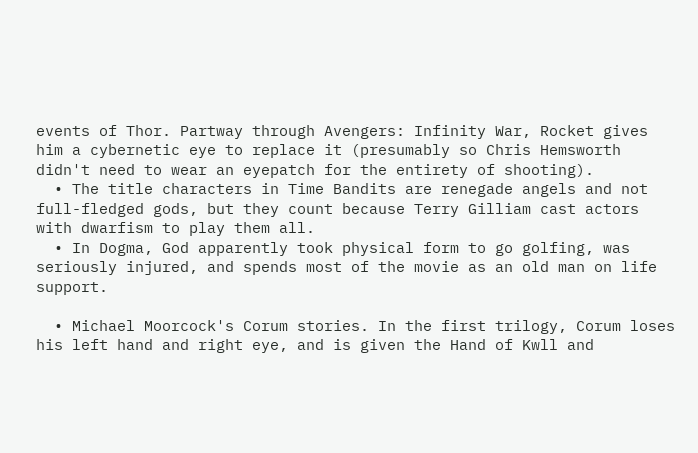events of Thor. Partway through Avengers: Infinity War, Rocket gives him a cybernetic eye to replace it (presumably so Chris Hemsworth didn't need to wear an eyepatch for the entirety of shooting).
  • The title characters in Time Bandits are renegade angels and not full-fledged gods, but they count because Terry Gilliam cast actors with dwarfism to play them all.
  • In Dogma, God apparently took physical form to go golfing, was seriously injured, and spends most of the movie as an old man on life support.

  • Michael Moorcock's Corum stories. In the first trilogy, Corum loses his left hand and right eye, and is given the Hand of Kwll and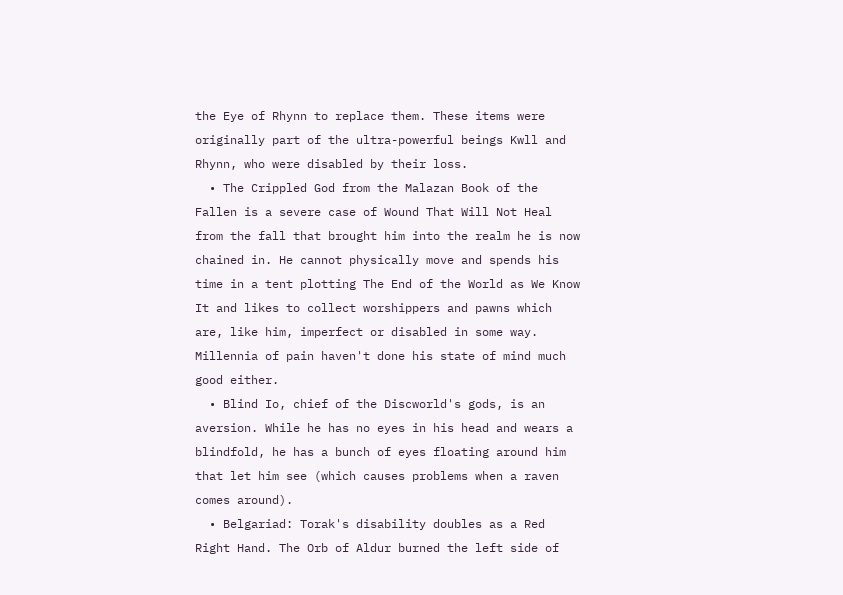the Eye of Rhynn to replace them. These items were originally part of the ultra-powerful beings Kwll and Rhynn, who were disabled by their loss.
  • The Crippled God from the Malazan Book of the Fallen is a severe case of Wound That Will Not Heal from the fall that brought him into the realm he is now chained in. He cannot physically move and spends his time in a tent plotting The End of the World as We Know It and likes to collect worshippers and pawns which are, like him, imperfect or disabled in some way. Millennia of pain haven't done his state of mind much good either.
  • Blind Io, chief of the Discworld's gods, is an aversion. While he has no eyes in his head and wears a blindfold, he has a bunch of eyes floating around him that let him see (which causes problems when a raven comes around).
  • Belgariad: Torak's disability doubles as a Red Right Hand. The Orb of Aldur burned the left side of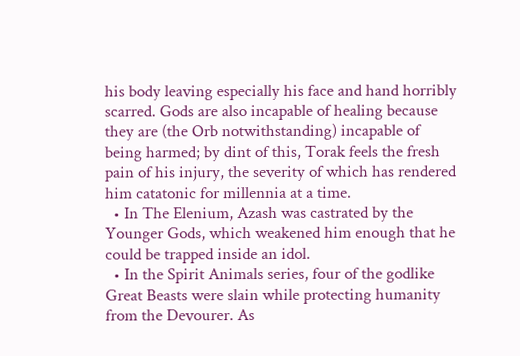his body leaving especially his face and hand horribly scarred. Gods are also incapable of healing because they are (the Orb notwithstanding) incapable of being harmed; by dint of this, Torak feels the fresh pain of his injury, the severity of which has rendered him catatonic for millennia at a time.
  • In The Elenium, Azash was castrated by the Younger Gods, which weakened him enough that he could be trapped inside an idol.
  • In the Spirit Animals series, four of the godlike Great Beasts were slain while protecting humanity from the Devourer. As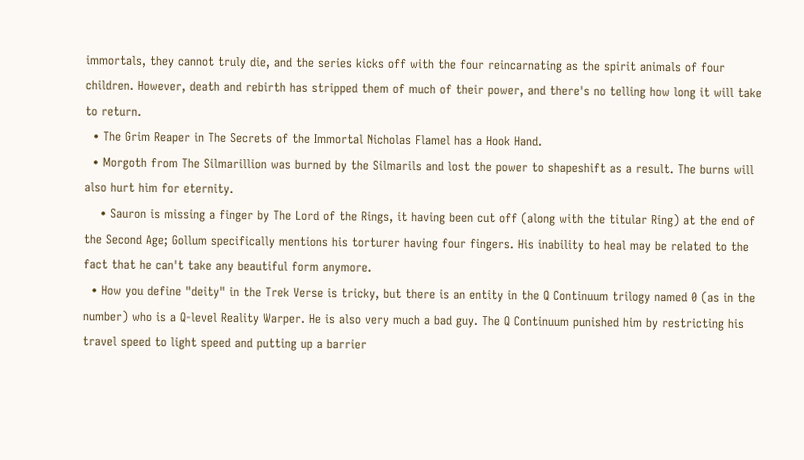immortals, they cannot truly die, and the series kicks off with the four reincarnating as the spirit animals of four children. However, death and rebirth has stripped them of much of their power, and there's no telling how long it will take to return.
  • The Grim Reaper in The Secrets of the Immortal Nicholas Flamel has a Hook Hand.
  • Morgoth from The Silmarillion was burned by the Silmarils and lost the power to shapeshift as a result. The burns will also hurt him for eternity.
    • Sauron is missing a finger by The Lord of the Rings, it having been cut off (along with the titular Ring) at the end of the Second Age; Gollum specifically mentions his torturer having four fingers. His inability to heal may be related to the fact that he can't take any beautiful form anymore.
  • How you define "deity" in the Trek Verse is tricky, but there is an entity in the Q Continuum trilogy named 0 (as in the number) who is a Q-level Reality Warper. He is also very much a bad guy. The Q Continuum punished him by restricting his travel speed to light speed and putting up a barrier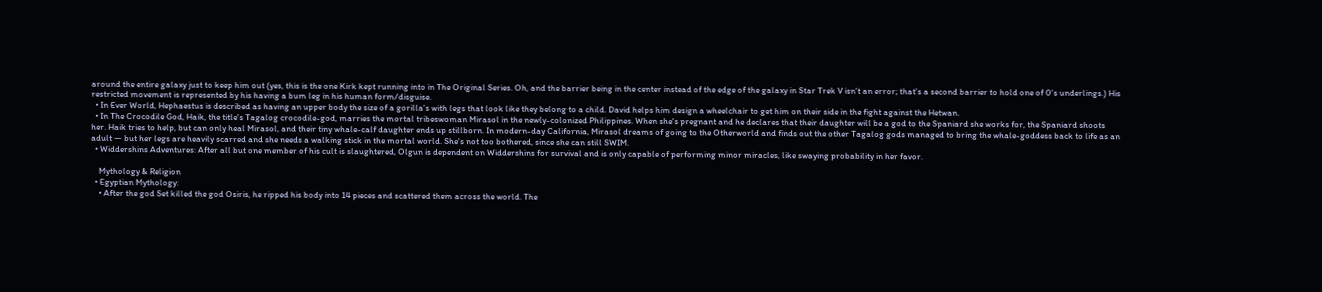around the entire galaxy just to keep him out (yes, this is the one Kirk kept running into in The Original Series. Oh, and the barrier being in the center instead of the edge of the galaxy in Star Trek V isn't an error; that's a second barrier to hold one of 0's underlings.) His restricted movement is represented by his having a bum leg in his human form/disguise.
  • In Ever World, Hephaestus is described as having an upper body the size of a gorilla's with legs that look like they belong to a child. David helps him design a wheelchair to get him on their side in the fight against the Hetwan.
  • In The Crocodile God, Haik, the title's Tagalog crocodile-god, marries the mortal tribeswoman Mirasol in the newly-colonized Philippines. When she's pregnant and he declares that their daughter will be a god to the Spaniard she works for, the Spaniard shoots her. Haik tries to help, but can only heal Mirasol, and their tiny whale-calf daughter ends up stillborn. In modern-day California, Mirasol dreams of going to the Otherworld and finds out the other Tagalog gods managed to bring the whale-goddess back to life as an adult — but her legs are heavily scarred and she needs a walking stick in the mortal world. She's not too bothered, since she can still SWIM.
  • Widdershins Adventures: After all but one member of his cult is slaughtered, Olgun is dependent on Widdershins for survival and is only capable of performing minor miracles, like swaying probability in her favor.

    Mythology & Religion
  • Egyptian Mythology:
    • After the god Set killed the god Osiris, he ripped his body into 14 pieces and scattered them across the world. The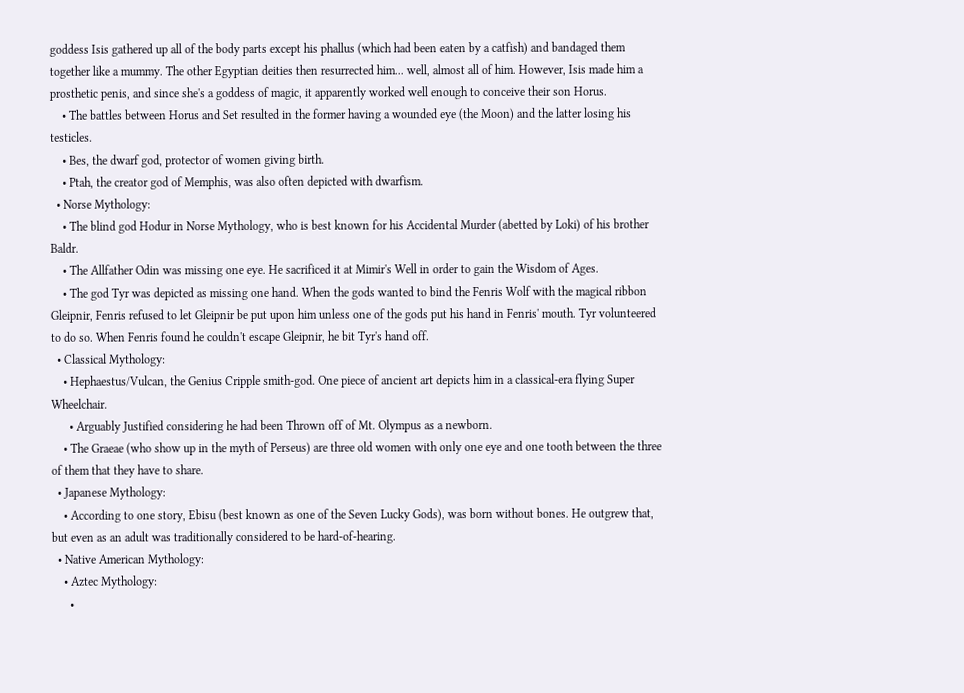goddess Isis gathered up all of the body parts except his phallus (which had been eaten by a catfish) and bandaged them together like a mummy. The other Egyptian deities then resurrected him... well, almost all of him. However, Isis made him a prosthetic penis, and since she's a goddess of magic, it apparently worked well enough to conceive their son Horus.
    • The battles between Horus and Set resulted in the former having a wounded eye (the Moon) and the latter losing his testicles.
    • Bes, the dwarf god, protector of women giving birth.
    • Ptah, the creator god of Memphis, was also often depicted with dwarfism.
  • Norse Mythology:
    • The blind god Hodur in Norse Mythology, who is best known for his Accidental Murder (abetted by Loki) of his brother Baldr.
    • The Allfather Odin was missing one eye. He sacrificed it at Mimir's Well in order to gain the Wisdom of Ages.
    • The god Tyr was depicted as missing one hand. When the gods wanted to bind the Fenris Wolf with the magical ribbon Gleipnir, Fenris refused to let Gleipnir be put upon him unless one of the gods put his hand in Fenris' mouth. Tyr volunteered to do so. When Fenris found he couldn't escape Gleipnir, he bit Tyr's hand off.
  • Classical Mythology:
    • Hephaestus/Vulcan, the Genius Cripple smith-god. One piece of ancient art depicts him in a classical-era flying Super Wheelchair.
      • Arguably Justified considering he had been Thrown off of Mt. Olympus as a newborn.
    • The Graeae (who show up in the myth of Perseus) are three old women with only one eye and one tooth between the three of them that they have to share.
  • Japanese Mythology:
    • According to one story, Ebisu (best known as one of the Seven Lucky Gods), was born without bones. He outgrew that, but even as an adult was traditionally considered to be hard-of-hearing.
  • Native American Mythology:
    • Aztec Mythology:
      •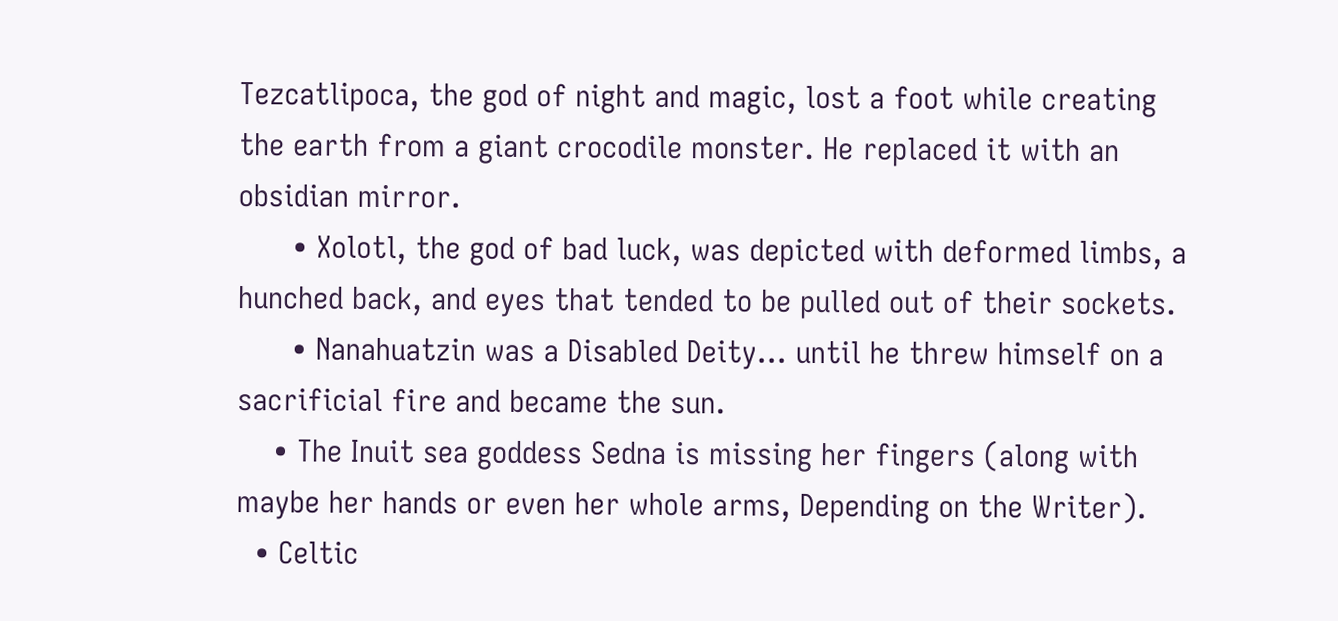Tezcatlipoca, the god of night and magic, lost a foot while creating the earth from a giant crocodile monster. He replaced it with an obsidian mirror.
      • Xolotl, the god of bad luck, was depicted with deformed limbs, a hunched back, and eyes that tended to be pulled out of their sockets.
      • Nanahuatzin was a Disabled Deity... until he threw himself on a sacrificial fire and became the sun.
    • The Inuit sea goddess Sedna is missing her fingers (along with maybe her hands or even her whole arms, Depending on the Writer).
  • Celtic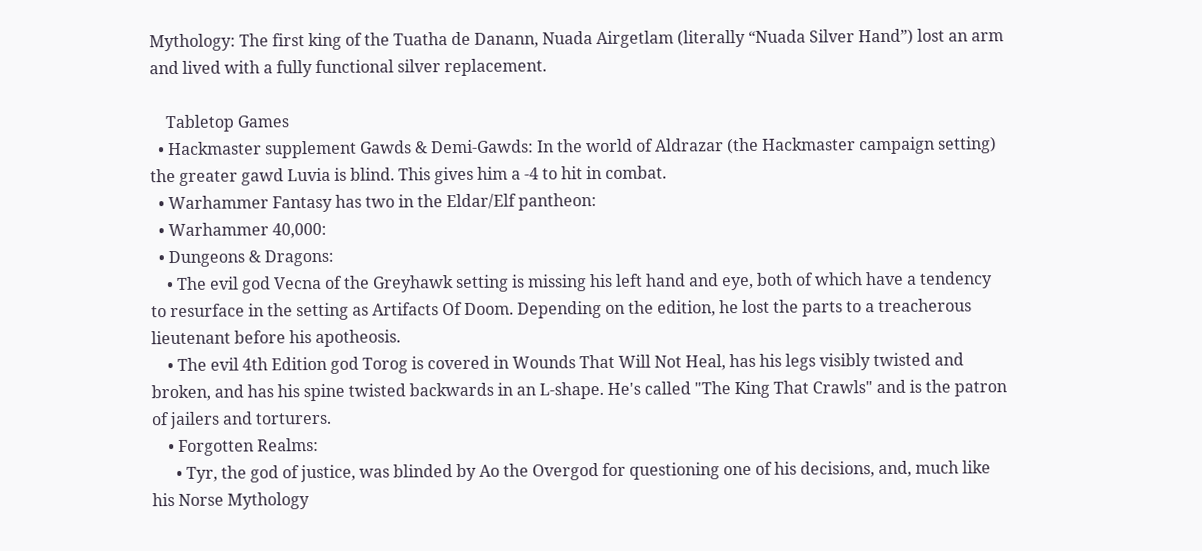Mythology: The first king of the Tuatha de Danann, Nuada Airgetlam (literally “Nuada Silver Hand”) lost an arm and lived with a fully functional silver replacement.

    Tabletop Games
  • Hackmaster supplement Gawds & Demi-Gawds: In the world of Aldrazar (the Hackmaster campaign setting) the greater gawd Luvia is blind. This gives him a -4 to hit in combat.
  • Warhammer Fantasy has two in the Eldar/Elf pantheon:
  • Warhammer 40,000:
  • Dungeons & Dragons:
    • The evil god Vecna of the Greyhawk setting is missing his left hand and eye, both of which have a tendency to resurface in the setting as Artifacts Of Doom. Depending on the edition, he lost the parts to a treacherous lieutenant before his apotheosis.
    • The evil 4th Edition god Torog is covered in Wounds That Will Not Heal, has his legs visibly twisted and broken, and has his spine twisted backwards in an L-shape. He's called "The King That Crawls" and is the patron of jailers and torturers.
    • Forgotten Realms:
      • Tyr, the god of justice, was blinded by Ao the Overgod for questioning one of his decisions, and, much like his Norse Mythology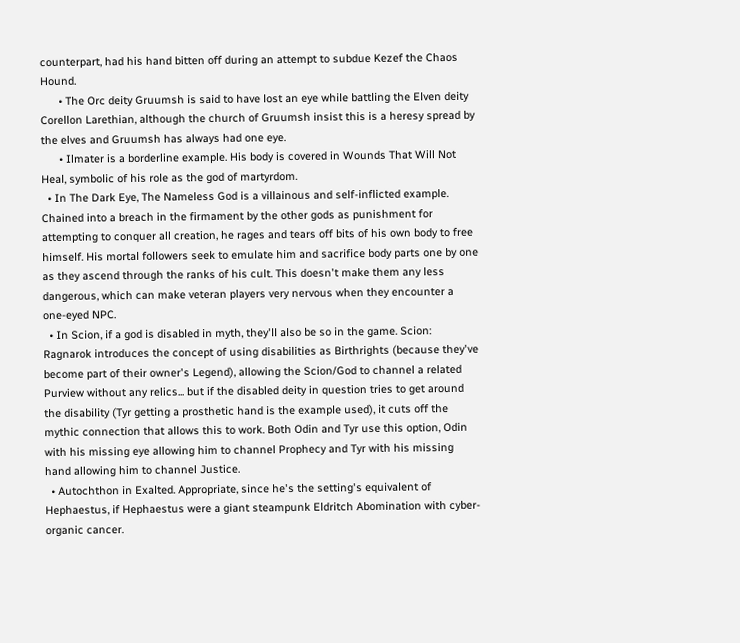counterpart, had his hand bitten off during an attempt to subdue Kezef the Chaos Hound.
      • The Orc deity Gruumsh is said to have lost an eye while battling the Elven deity Corellon Larethian, although the church of Gruumsh insist this is a heresy spread by the elves and Gruumsh has always had one eye.
      • Ilmater is a borderline example. His body is covered in Wounds That Will Not Heal, symbolic of his role as the god of martyrdom.
  • In The Dark Eye, The Nameless God is a villainous and self-inflicted example. Chained into a breach in the firmament by the other gods as punishment for attempting to conquer all creation, he rages and tears off bits of his own body to free himself. His mortal followers seek to emulate him and sacrifice body parts one by one as they ascend through the ranks of his cult. This doesn't make them any less dangerous, which can make veteran players very nervous when they encounter a one-eyed NPC.
  • In Scion, if a god is disabled in myth, they'll also be so in the game. Scion: Ragnarok introduces the concept of using disabilities as Birthrights (because they've become part of their owner's Legend), allowing the Scion/God to channel a related Purview without any relics... but if the disabled deity in question tries to get around the disability (Tyr getting a prosthetic hand is the example used), it cuts off the mythic connection that allows this to work. Both Odin and Tyr use this option, Odin with his missing eye allowing him to channel Prophecy and Tyr with his missing hand allowing him to channel Justice.
  • Autochthon in Exalted. Appropriate, since he's the setting's equivalent of Hephaestus, if Hephaestus were a giant steampunk Eldritch Abomination with cyber-organic cancer.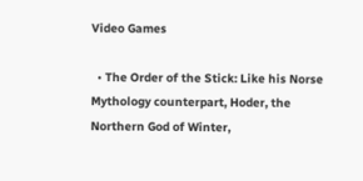Video Games

  • The Order of the Stick: Like his Norse Mythology counterpart, Hoder, the Northern God of Winter,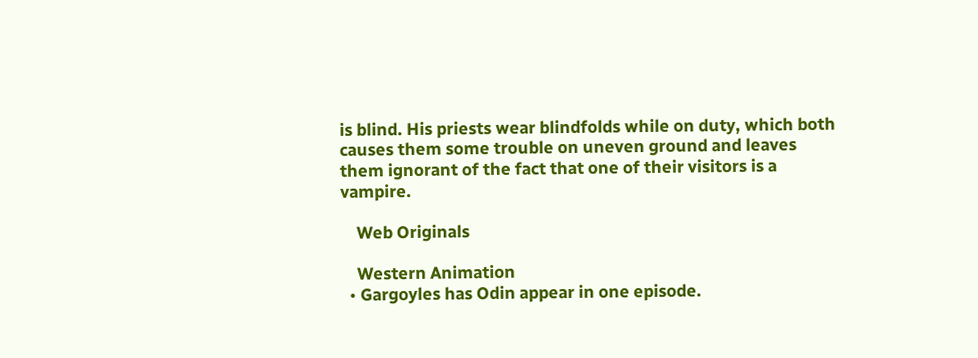is blind. His priests wear blindfolds while on duty, which both causes them some trouble on uneven ground and leaves them ignorant of the fact that one of their visitors is a vampire.

    Web Originals

    Western Animation
  • Gargoyles has Odin appear in one episode.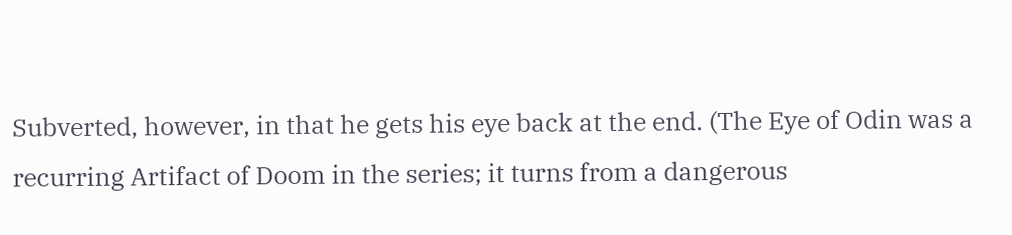Subverted, however, in that he gets his eye back at the end. (The Eye of Odin was a recurring Artifact of Doom in the series; it turns from a dangerous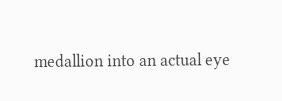medallion into an actual eye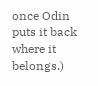once Odin puts it back where it belongs.)